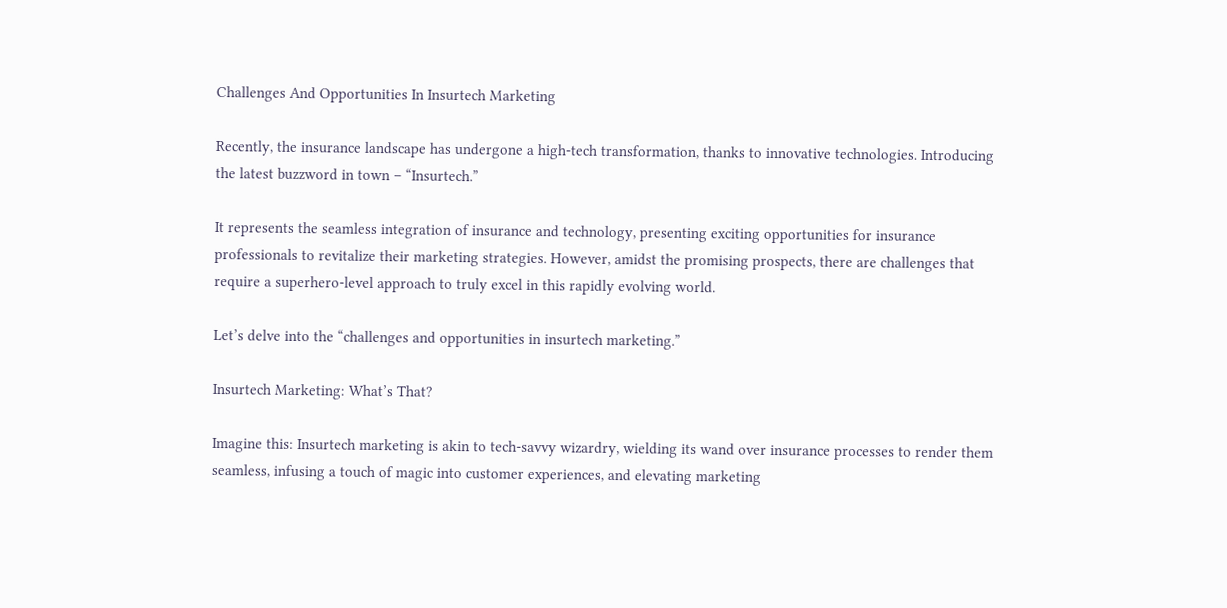Challenges And Opportunities In Insurtech Marketing

Recently, the insurance landscape has undergone a high-tech transformation, thanks to innovative technologies. Introducing the latest buzzword in town – “Insurtech.”

It represents the seamless integration of insurance and technology, presenting exciting opportunities for insurance professionals to revitalize their marketing strategies. However, amidst the promising prospects, there are challenges that require a superhero-level approach to truly excel in this rapidly evolving world.

Let’s delve into the “challenges and opportunities in insurtech marketing.”

Insurtech Marketing: What’s That?

Imagine this: Insurtech marketing is akin to tech-savvy wizardry, wielding its wand over insurance processes to render them seamless, infusing a touch of magic into customer experiences, and elevating marketing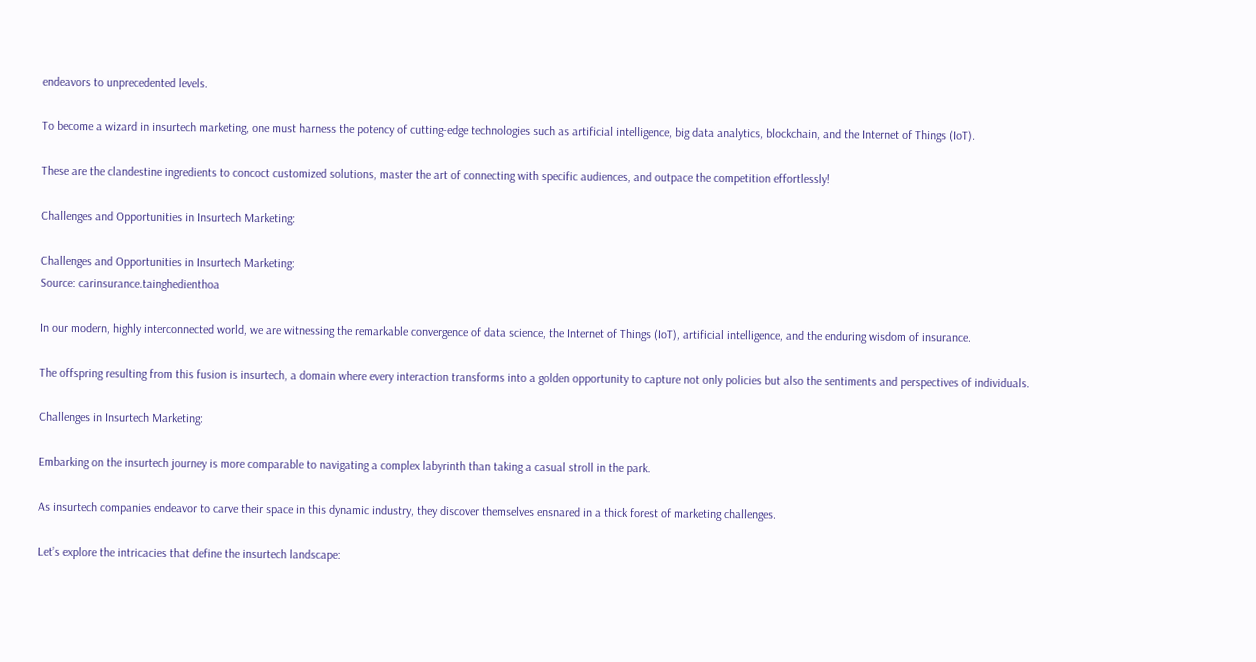endeavors to unprecedented levels.

To become a wizard in insurtech marketing, one must harness the potency of cutting-edge technologies such as artificial intelligence, big data analytics, blockchain, and the Internet of Things (IoT).

These are the clandestine ingredients to concoct customized solutions, master the art of connecting with specific audiences, and outpace the competition effortlessly!

Challenges and Opportunities in Insurtech Marketing:

Challenges and Opportunities in Insurtech Marketing:
Source: carinsurance.tainghedienthoa

In our modern, highly interconnected world, we are witnessing the remarkable convergence of data science, the Internet of Things (IoT), artificial intelligence, and the enduring wisdom of insurance.

The offspring resulting from this fusion is insurtech, a domain where every interaction transforms into a golden opportunity to capture not only policies but also the sentiments and perspectives of individuals.

Challenges in Insurtech Marketing:

Embarking on the insurtech journey is more comparable to navigating a complex labyrinth than taking a casual stroll in the park.

As insurtech companies endeavor to carve their space in this dynamic industry, they discover themselves ensnared in a thick forest of marketing challenges.

Let’s explore the intricacies that define the insurtech landscape: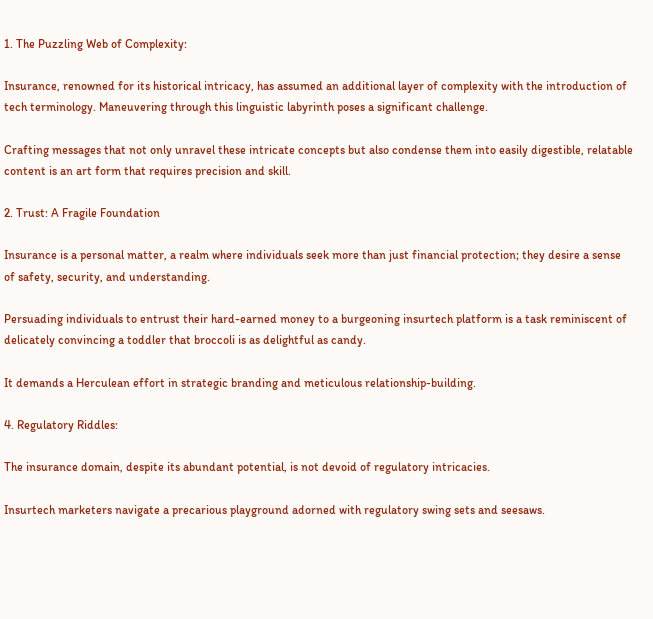1. The Puzzling Web of Complexity:

Insurance, renowned for its historical intricacy, has assumed an additional layer of complexity with the introduction of tech terminology. Maneuvering through this linguistic labyrinth poses a significant challenge.

Crafting messages that not only unravel these intricate concepts but also condense them into easily digestible, relatable content is an art form that requires precision and skill.

2. Trust: A Fragile Foundation

Insurance is a personal matter, a realm where individuals seek more than just financial protection; they desire a sense of safety, security, and understanding.

Persuading individuals to entrust their hard-earned money to a burgeoning insurtech platform is a task reminiscent of delicately convincing a toddler that broccoli is as delightful as candy.

It demands a Herculean effort in strategic branding and meticulous relationship-building.

4. Regulatory Riddles:

The insurance domain, despite its abundant potential, is not devoid of regulatory intricacies.

Insurtech marketers navigate a precarious playground adorned with regulatory swing sets and seesaws.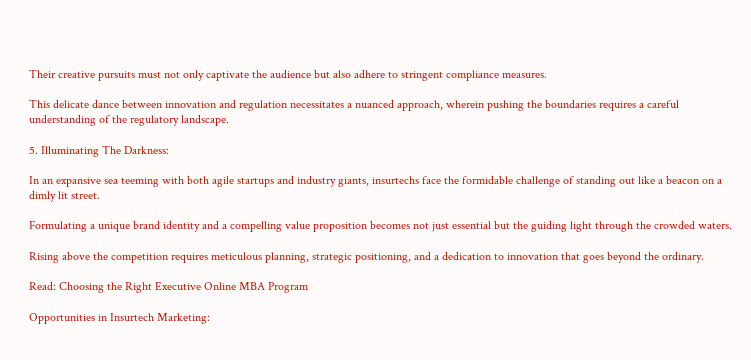Their creative pursuits must not only captivate the audience but also adhere to stringent compliance measures.

This delicate dance between innovation and regulation necessitates a nuanced approach, wherein pushing the boundaries requires a careful understanding of the regulatory landscape.

5. Illuminating The Darkness:

In an expansive sea teeming with both agile startups and industry giants, insurtechs face the formidable challenge of standing out like a beacon on a dimly lit street.

Formulating a unique brand identity and a compelling value proposition becomes not just essential but the guiding light through the crowded waters.

Rising above the competition requires meticulous planning, strategic positioning, and a dedication to innovation that goes beyond the ordinary.

Read: Choosing the Right Executive Online MBA Program

Opportunities in Insurtech Marketing: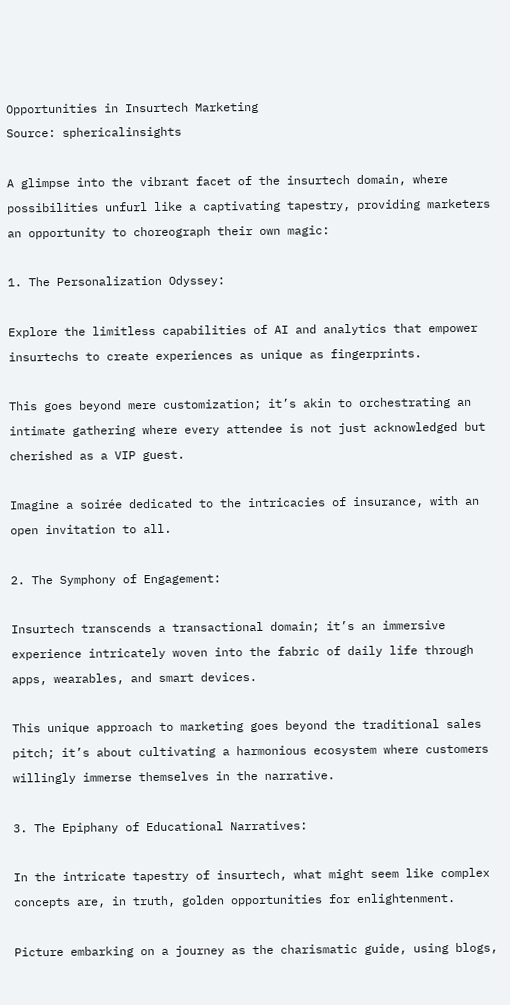Opportunities in Insurtech Marketing
Source: sphericalinsights

A glimpse into the vibrant facet of the insurtech domain, where possibilities unfurl like a captivating tapestry, providing marketers an opportunity to choreograph their own magic:

1. The Personalization Odyssey:

Explore the limitless capabilities of AI and analytics that empower insurtechs to create experiences as unique as fingerprints.

This goes beyond mere customization; it’s akin to orchestrating an intimate gathering where every attendee is not just acknowledged but cherished as a VIP guest.

Imagine a soirée dedicated to the intricacies of insurance, with an open invitation to all.

2. The Symphony of Engagement:

Insurtech transcends a transactional domain; it’s an immersive experience intricately woven into the fabric of daily life through apps, wearables, and smart devices.

This unique approach to marketing goes beyond the traditional sales pitch; it’s about cultivating a harmonious ecosystem where customers willingly immerse themselves in the narrative.

3. The Epiphany of Educational Narratives:

In the intricate tapestry of insurtech, what might seem like complex concepts are, in truth, golden opportunities for enlightenment.

Picture embarking on a journey as the charismatic guide, using blogs,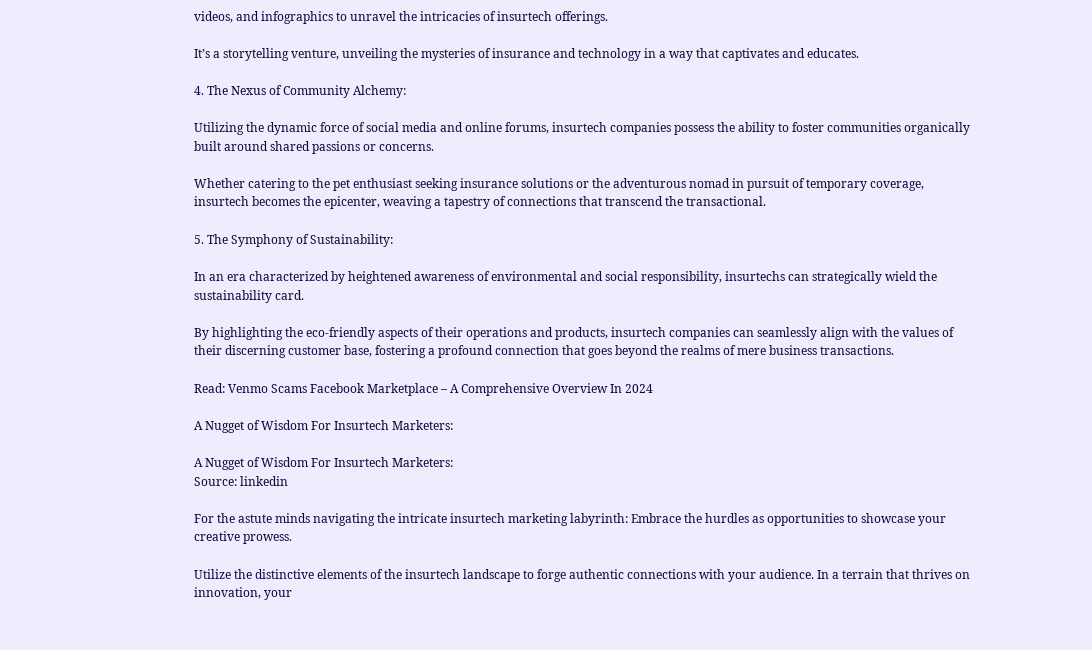videos, and infographics to unravel the intricacies of insurtech offerings.

It’s a storytelling venture, unveiling the mysteries of insurance and technology in a way that captivates and educates.

4. The Nexus of Community Alchemy:

Utilizing the dynamic force of social media and online forums, insurtech companies possess the ability to foster communities organically built around shared passions or concerns.

Whether catering to the pet enthusiast seeking insurance solutions or the adventurous nomad in pursuit of temporary coverage, insurtech becomes the epicenter, weaving a tapestry of connections that transcend the transactional.

5. The Symphony of Sustainability:

In an era characterized by heightened awareness of environmental and social responsibility, insurtechs can strategically wield the sustainability card.

By highlighting the eco-friendly aspects of their operations and products, insurtech companies can seamlessly align with the values of their discerning customer base, fostering a profound connection that goes beyond the realms of mere business transactions.

Read: Venmo Scams Facebook Marketplace – A Comprehensive Overview In 2024

A Nugget of Wisdom For Insurtech Marketers:

A Nugget of Wisdom For Insurtech Marketers:
Source: linkedin

For the astute minds navigating the intricate insurtech marketing labyrinth: Embrace the hurdles as opportunities to showcase your creative prowess.

Utilize the distinctive elements of the insurtech landscape to forge authentic connections with your audience. In a terrain that thrives on innovation, your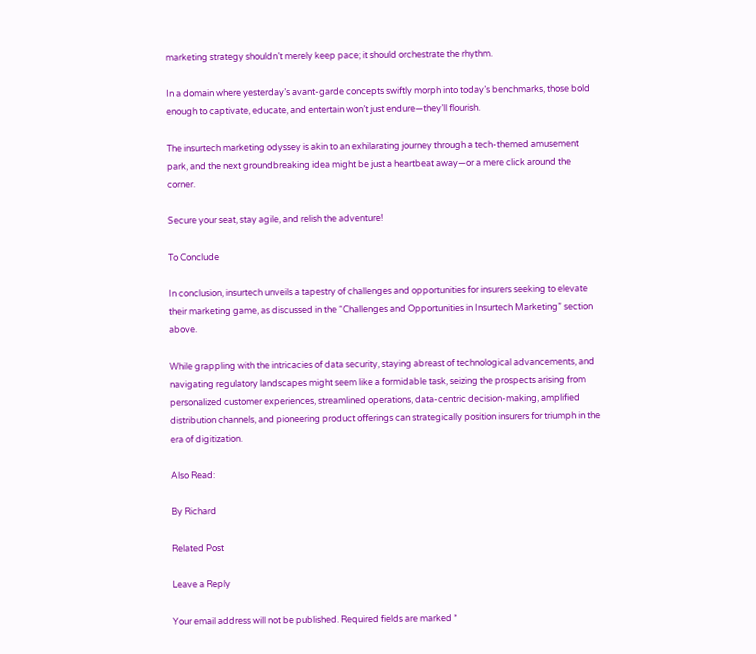marketing strategy shouldn’t merely keep pace; it should orchestrate the rhythm.

In a domain where yesterday’s avant-garde concepts swiftly morph into today’s benchmarks, those bold enough to captivate, educate, and entertain won’t just endure—they’ll flourish.

The insurtech marketing odyssey is akin to an exhilarating journey through a tech-themed amusement park, and the next groundbreaking idea might be just a heartbeat away—or a mere click around the corner.

Secure your seat, stay agile, and relish the adventure!

To Conclude

In conclusion, insurtech unveils a tapestry of challenges and opportunities for insurers seeking to elevate their marketing game, as discussed in the “Challenges and Opportunities in Insurtech Marketing” section above.

While grappling with the intricacies of data security, staying abreast of technological advancements, and navigating regulatory landscapes might seem like a formidable task, seizing the prospects arising from personalized customer experiences, streamlined operations, data-centric decision-making, amplified distribution channels, and pioneering product offerings can strategically position insurers for triumph in the era of digitization.

Also Read:

By Richard

Related Post

Leave a Reply

Your email address will not be published. Required fields are marked *